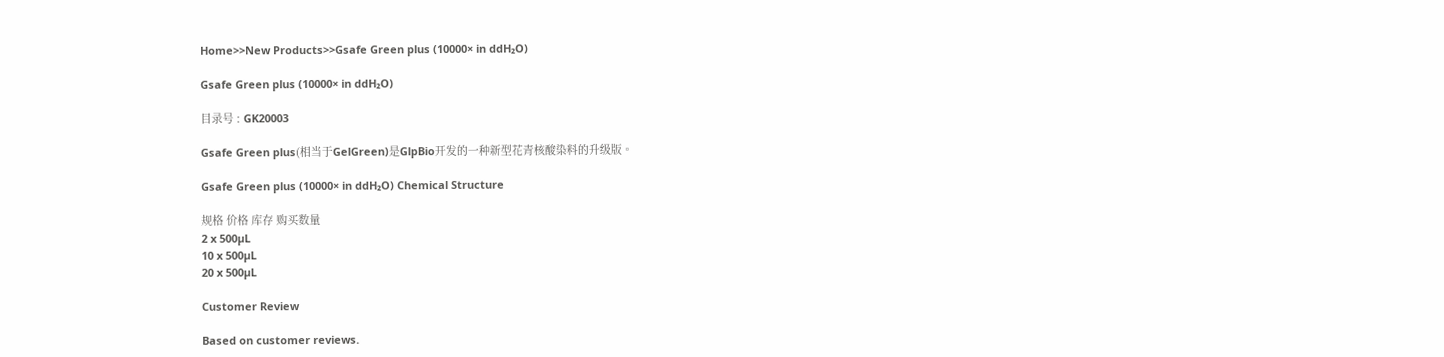Home>>New Products>>Gsafe Green plus (10000× in ddH₂O)

Gsafe Green plus (10000× in ddH₂O)

目录号 : GK20003

Gsafe Green plus(相当于GelGreen)是GlpBio开发的一种新型花青核酸染料的升级版。

Gsafe Green plus (10000× in ddH₂O) Chemical Structure

规格 价格 库存 购买数量
2 x 500µL
10 x 500µL
20 x 500µL

Customer Review

Based on customer reviews.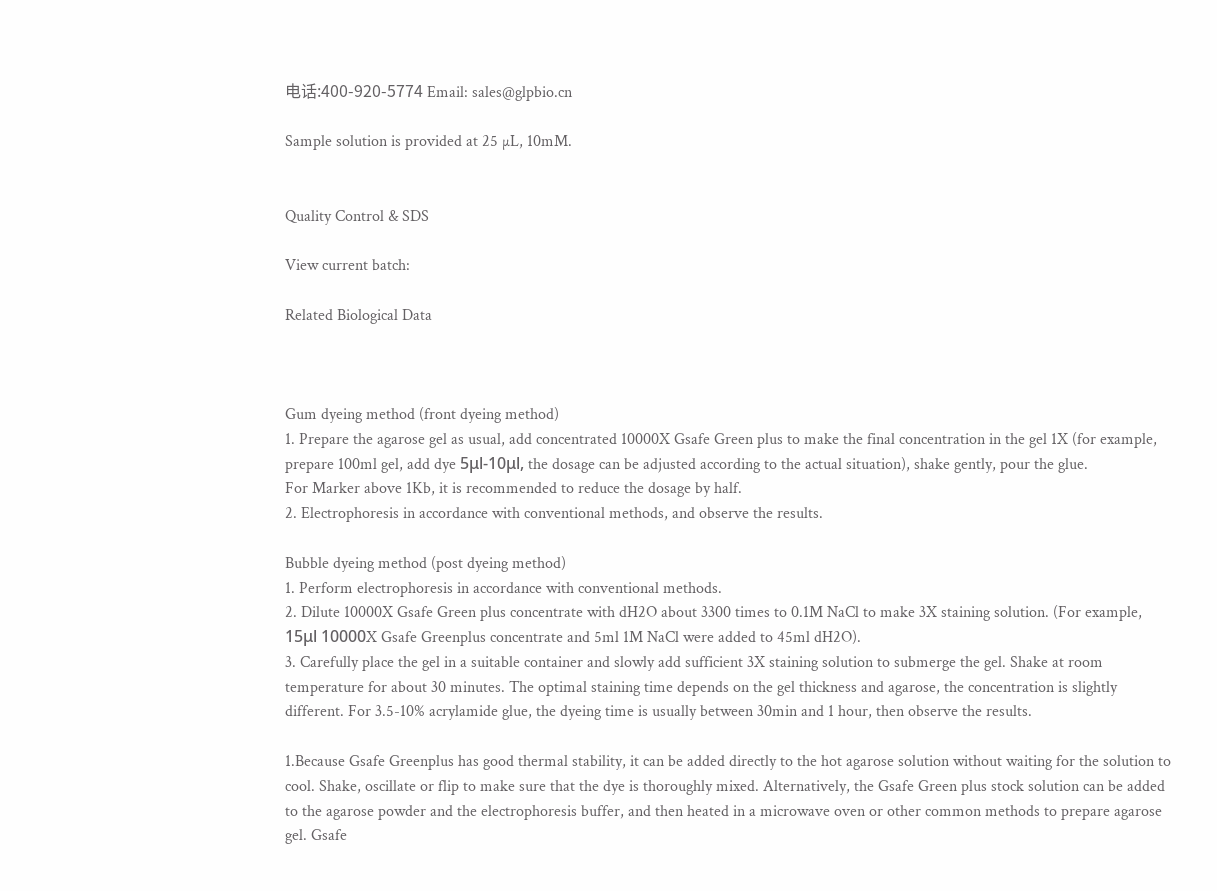电话:400-920-5774 Email: sales@glpbio.cn

Sample solution is provided at 25 µL, 10mM.


Quality Control & SDS

View current batch:

Related Biological Data



Gum dyeing method (front dyeing method)
1. Prepare the agarose gel as usual, add concentrated 10000X Gsafe Green plus to make the final concentration in the gel 1X (for example, prepare 100ml gel, add dye 5μl-10μl, the dosage can be adjusted according to the actual situation), shake gently, pour the glue.
For Marker above 1Kb, it is recommended to reduce the dosage by half.
2. Electrophoresis in accordance with conventional methods, and observe the results.

Bubble dyeing method (post dyeing method)
1. Perform electrophoresis in accordance with conventional methods.
2. Dilute 10000X Gsafe Green plus concentrate with dH2O about 3300 times to 0.1M NaCl to make 3X staining solution. (For example, 15μl 10000X Gsafe Greenplus concentrate and 5ml 1M NaCl were added to 45ml dH2O).
3. Carefully place the gel in a suitable container and slowly add sufficient 3X staining solution to submerge the gel. Shake at room temperature for about 30 minutes. The optimal staining time depends on the gel thickness and agarose, the concentration is slightly different. For 3.5-10% acrylamide glue, the dyeing time is usually between 30min and 1 hour, then observe the results.

1.Because Gsafe Greenplus has good thermal stability, it can be added directly to the hot agarose solution without waiting for the solution to cool. Shake, oscillate or flip to make sure that the dye is thoroughly mixed. Alternatively, the Gsafe Green plus stock solution can be added to the agarose powder and the electrophoresis buffer, and then heated in a microwave oven or other common methods to prepare agarose gel. Gsafe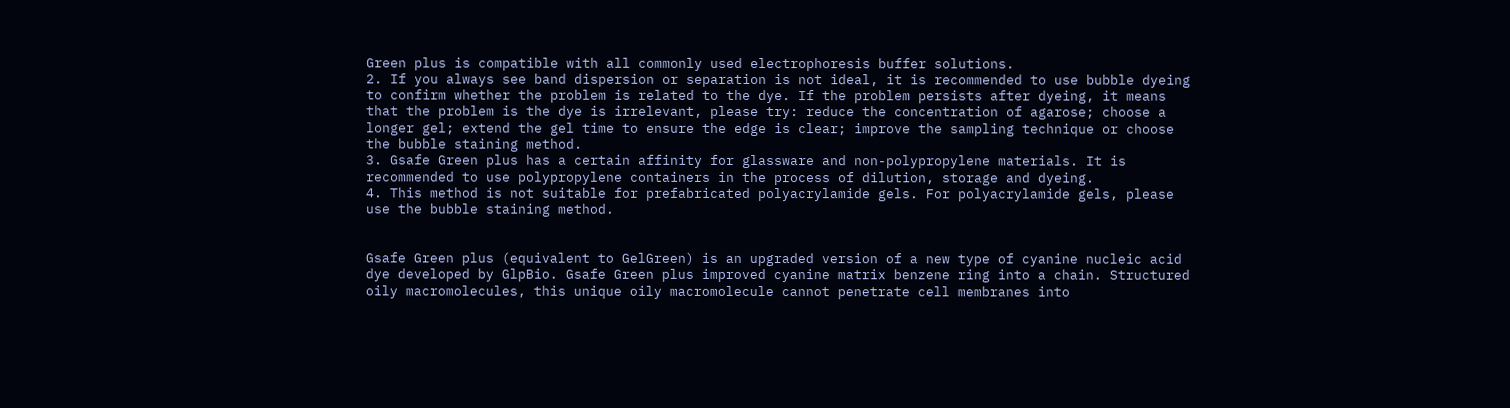Green plus is compatible with all commonly used electrophoresis buffer solutions.
2. If you always see band dispersion or separation is not ideal, it is recommended to use bubble dyeing to confirm whether the problem is related to the dye. If the problem persists after dyeing, it means that the problem is the dye is irrelevant, please try: reduce the concentration of agarose; choose a longer gel; extend the gel time to ensure the edge is clear; improve the sampling technique or choose the bubble staining method.
3. Gsafe Green plus has a certain affinity for glassware and non-polypropylene materials. It is recommended to use polypropylene containers in the process of dilution, storage and dyeing.
4. This method is not suitable for prefabricated polyacrylamide gels. For polyacrylamide gels, please use the bubble staining method.


Gsafe Green plus (equivalent to GelGreen) is an upgraded version of a new type of cyanine nucleic acid dye developed by GlpBio. Gsafe Green plus improved cyanine matrix benzene ring into a chain. Structured oily macromolecules, this unique oily macromolecule cannot penetrate cell membranes into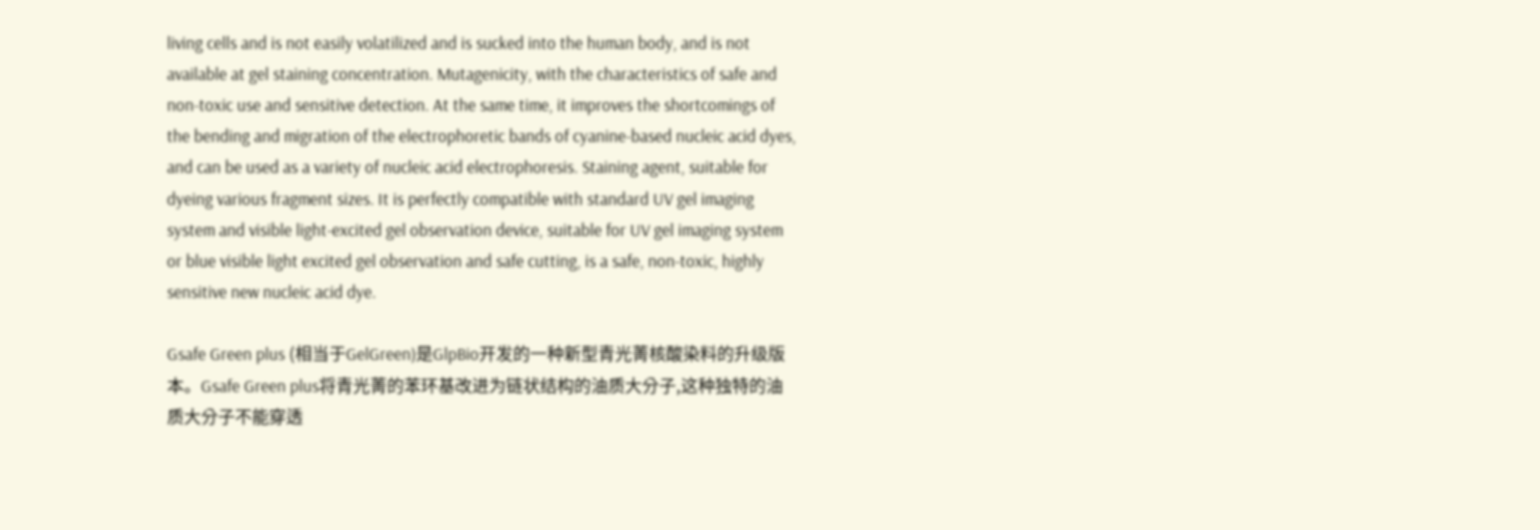living cells and is not easily volatilized and is sucked into the human body, and is not available at gel staining concentration. Mutagenicity, with the characteristics of safe and non-toxic use and sensitive detection. At the same time, it improves the shortcomings of the bending and migration of the electrophoretic bands of cyanine-based nucleic acid dyes, and can be used as a variety of nucleic acid electrophoresis. Staining agent, suitable for dyeing various fragment sizes. It is perfectly compatible with standard UV gel imaging system and visible light-excited gel observation device, suitable for UV gel imaging system or blue visible light excited gel observation and safe cutting, is a safe, non-toxic, highly sensitive new nucleic acid dye.

Gsafe Green plus (相当于GelGreen)是GlpBio开发的一种新型青光菁核酸染料的升级版本。Gsafe Green plus将青光菁的苯环基改进为链状结构的油质大分子,这种独特的油质大分子不能穿透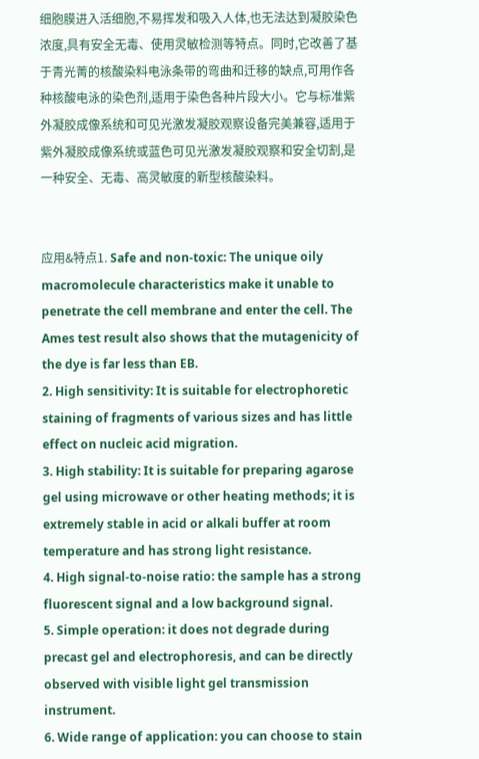细胞膜进入活细胞,不易挥发和吸入人体,也无法达到凝胶染色浓度,具有安全无毒、使用灵敏检测等特点。同时,它改善了基于青光菁的核酸染料电泳条带的弯曲和迁移的缺点,可用作各种核酸电泳的染色剂,适用于染色各种片段大小。它与标准紫外凝胶成像系统和可见光激发凝胶观察设备完美兼容,适用于紫外凝胶成像系统或蓝色可见光激发凝胶观察和安全切割,是一种安全、无毒、高灵敏度的新型核酸染料。


应用&特点1. Safe and non-toxic: The unique oily macromolecule characteristics make it unable to penetrate the cell membrane and enter the cell. The Ames test result also shows that the mutagenicity of the dye is far less than EB.
2. High sensitivity: It is suitable for electrophoretic staining of fragments of various sizes and has little effect on nucleic acid migration.
3. High stability: It is suitable for preparing agarose gel using microwave or other heating methods; it is extremely stable in acid or alkali buffer at room temperature and has strong light resistance.
4. High signal-to-noise ratio: the sample has a strong fluorescent signal and a low background signal.
5. Simple operation: it does not degrade during precast gel and electrophoresis, and can be directly observed with visible light gel transmission instrument.
6. Wide range of application: you can choose to stain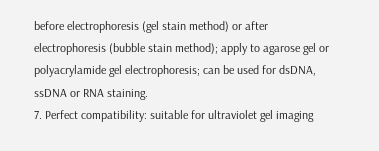before electrophoresis (gel stain method) or after electrophoresis (bubble stain method); apply to agarose gel or polyacrylamide gel electrophoresis; can be used for dsDNA, ssDNA or RNA staining.
7. Perfect compatibility: suitable for ultraviolet gel imaging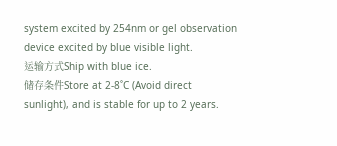system excited by 254nm or gel observation device excited by blue visible light.
运输方式Ship with blue ice.
储存条件Store at 2-8˚C (Avoid direct sunlight), and is stable for up to 2 years.